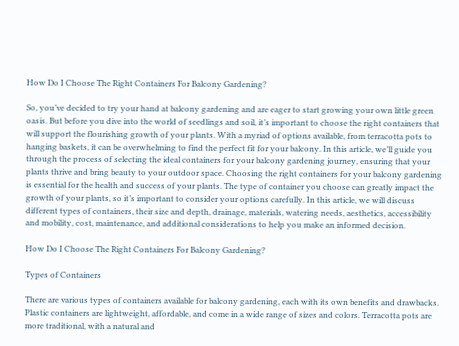How Do I Choose The Right Containers For Balcony Gardening?

So, you’ve decided to try your hand at balcony gardening and are eager to start growing your own little green oasis. But before you dive into the world of seedlings and soil, it’s important to choose the right containers that will support the flourishing growth of your plants. With a myriad of options available, from terracotta pots to hanging baskets, it can be overwhelming to find the perfect fit for your balcony. In this article, we’ll guide you through the process of selecting the ideal containers for your balcony gardening journey, ensuring that your plants thrive and bring beauty to your outdoor space. Choosing the right containers for your balcony gardening is essential for the health and success of your plants. The type of container you choose can greatly impact the growth of your plants, so it’s important to consider your options carefully. In this article, we will discuss different types of containers, their size and depth, drainage, materials, watering needs, aesthetics, accessibility and mobility, cost, maintenance, and additional considerations to help you make an informed decision.

How Do I Choose The Right Containers For Balcony Gardening?

Types of Containers

There are various types of containers available for balcony gardening, each with its own benefits and drawbacks. Plastic containers are lightweight, affordable, and come in a wide range of sizes and colors. Terracotta pots are more traditional, with a natural and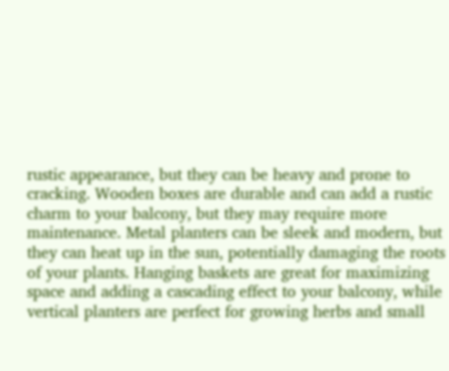rustic appearance, but they can be heavy and prone to cracking. Wooden boxes are durable and can add a rustic charm to your balcony, but they may require more maintenance. Metal planters can be sleek and modern, but they can heat up in the sun, potentially damaging the roots of your plants. Hanging baskets are great for maximizing space and adding a cascading effect to your balcony, while vertical planters are perfect for growing herbs and small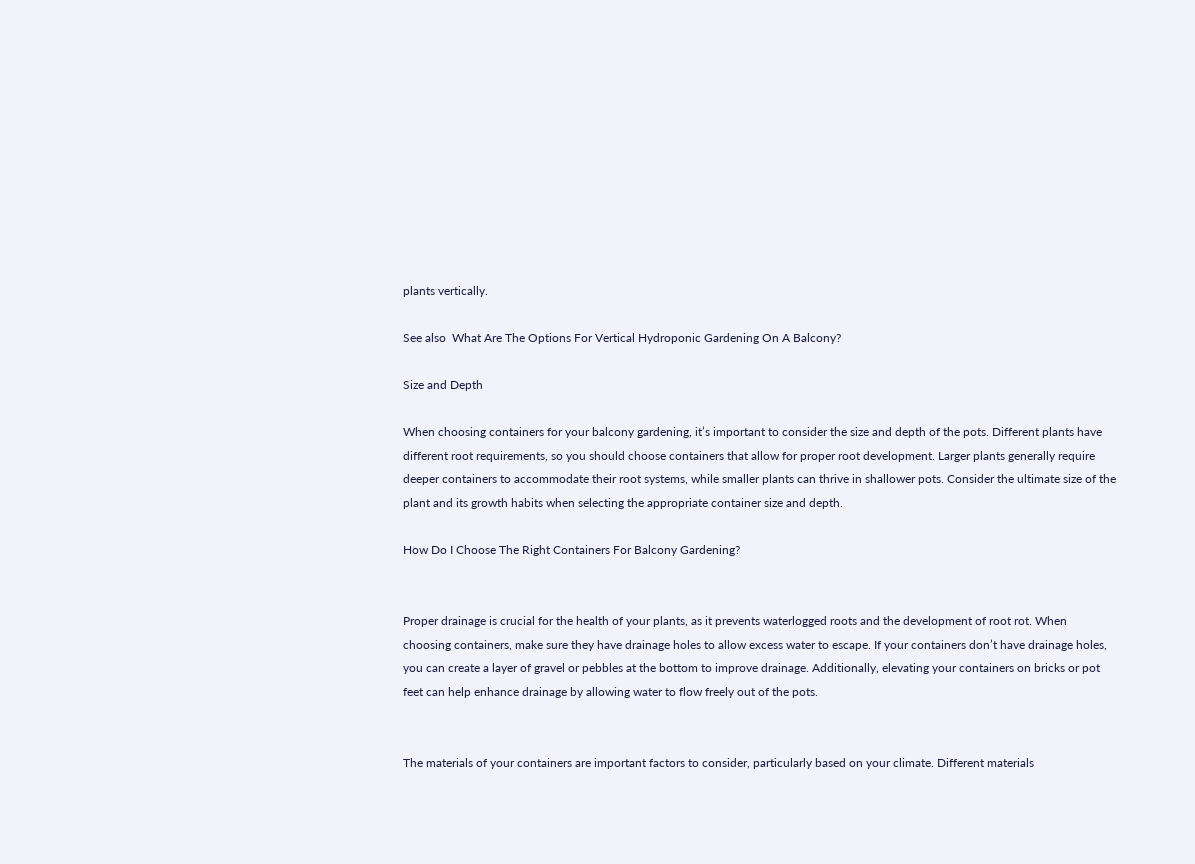plants vertically.

See also  What Are The Options For Vertical Hydroponic Gardening On A Balcony?

Size and Depth

When choosing containers for your balcony gardening, it’s important to consider the size and depth of the pots. Different plants have different root requirements, so you should choose containers that allow for proper root development. Larger plants generally require deeper containers to accommodate their root systems, while smaller plants can thrive in shallower pots. Consider the ultimate size of the plant and its growth habits when selecting the appropriate container size and depth.

How Do I Choose The Right Containers For Balcony Gardening?


Proper drainage is crucial for the health of your plants, as it prevents waterlogged roots and the development of root rot. When choosing containers, make sure they have drainage holes to allow excess water to escape. If your containers don’t have drainage holes, you can create a layer of gravel or pebbles at the bottom to improve drainage. Additionally, elevating your containers on bricks or pot feet can help enhance drainage by allowing water to flow freely out of the pots.


The materials of your containers are important factors to consider, particularly based on your climate. Different materials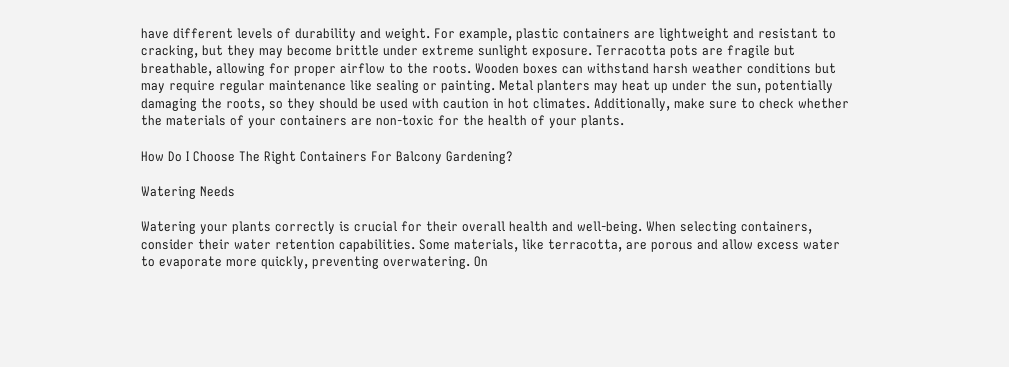have different levels of durability and weight. For example, plastic containers are lightweight and resistant to cracking, but they may become brittle under extreme sunlight exposure. Terracotta pots are fragile but breathable, allowing for proper airflow to the roots. Wooden boxes can withstand harsh weather conditions but may require regular maintenance like sealing or painting. Metal planters may heat up under the sun, potentially damaging the roots, so they should be used with caution in hot climates. Additionally, make sure to check whether the materials of your containers are non-toxic for the health of your plants.

How Do I Choose The Right Containers For Balcony Gardening?

Watering Needs

Watering your plants correctly is crucial for their overall health and well-being. When selecting containers, consider their water retention capabilities. Some materials, like terracotta, are porous and allow excess water to evaporate more quickly, preventing overwatering. On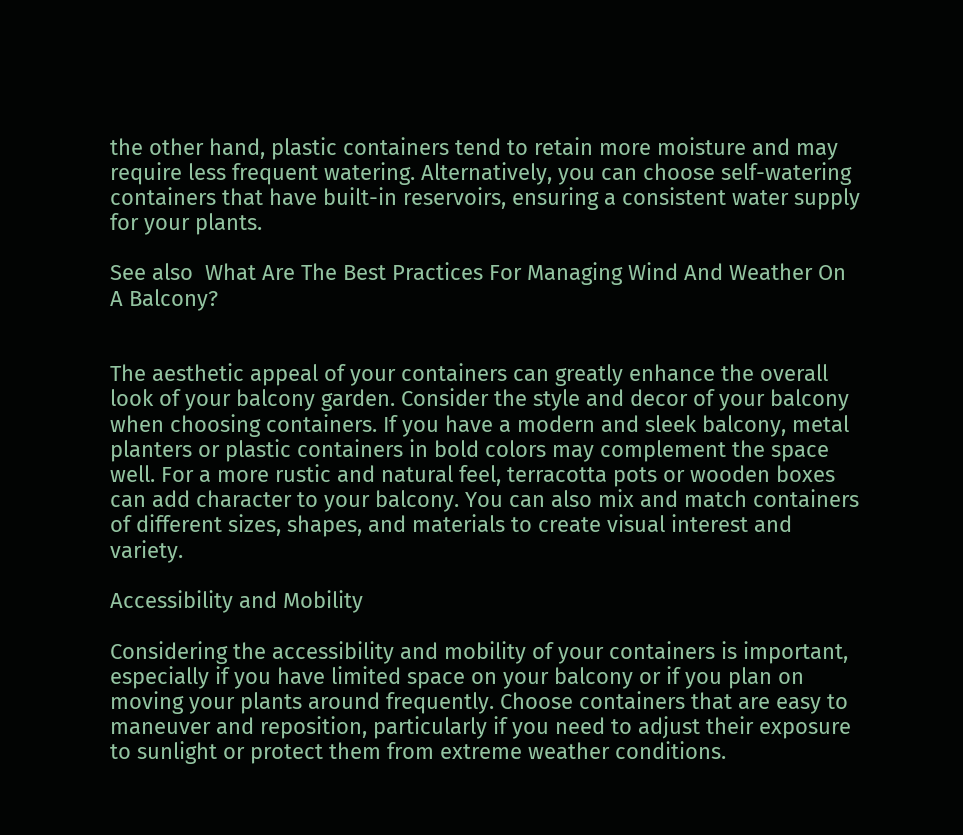the other hand, plastic containers tend to retain more moisture and may require less frequent watering. Alternatively, you can choose self-watering containers that have built-in reservoirs, ensuring a consistent water supply for your plants.

See also  What Are The Best Practices For Managing Wind And Weather On A Balcony?


The aesthetic appeal of your containers can greatly enhance the overall look of your balcony garden. Consider the style and decor of your balcony when choosing containers. If you have a modern and sleek balcony, metal planters or plastic containers in bold colors may complement the space well. For a more rustic and natural feel, terracotta pots or wooden boxes can add character to your balcony. You can also mix and match containers of different sizes, shapes, and materials to create visual interest and variety.

Accessibility and Mobility

Considering the accessibility and mobility of your containers is important, especially if you have limited space on your balcony or if you plan on moving your plants around frequently. Choose containers that are easy to maneuver and reposition, particularly if you need to adjust their exposure to sunlight or protect them from extreme weather conditions.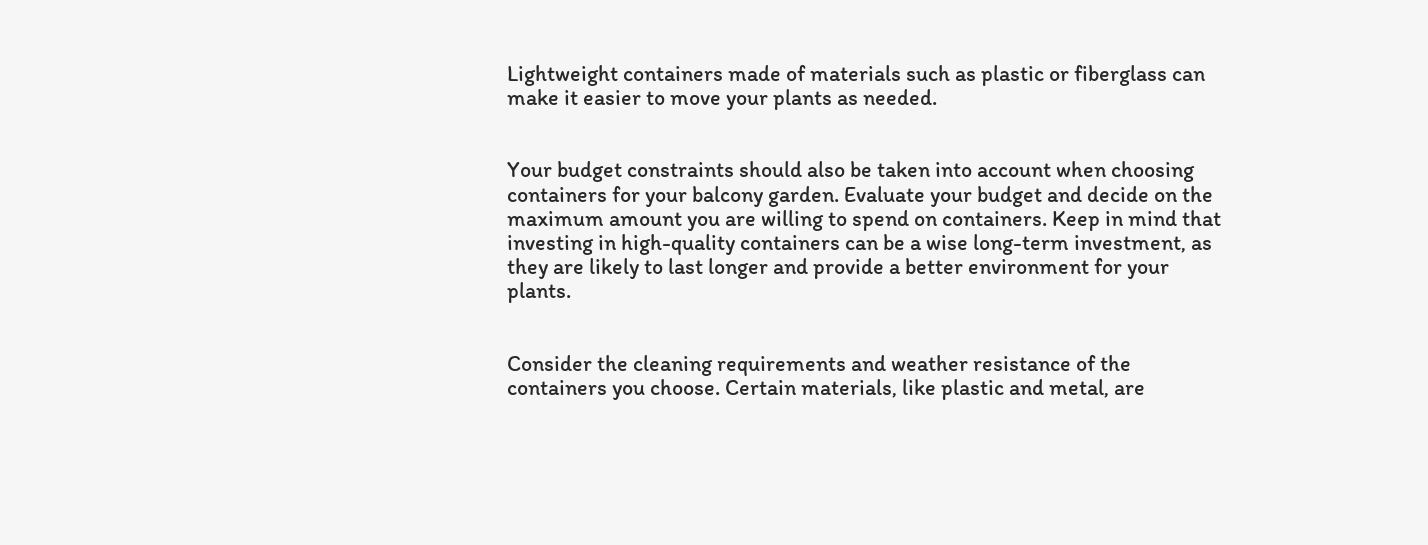Lightweight containers made of materials such as plastic or fiberglass can make it easier to move your plants as needed.


Your budget constraints should also be taken into account when choosing containers for your balcony garden. Evaluate your budget and decide on the maximum amount you are willing to spend on containers. Keep in mind that investing in high-quality containers can be a wise long-term investment, as they are likely to last longer and provide a better environment for your plants.


Consider the cleaning requirements and weather resistance of the containers you choose. Certain materials, like plastic and metal, are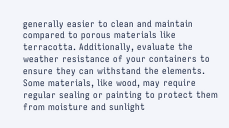generally easier to clean and maintain compared to porous materials like terracotta. Additionally, evaluate the weather resistance of your containers to ensure they can withstand the elements. Some materials, like wood, may require regular sealing or painting to protect them from moisture and sunlight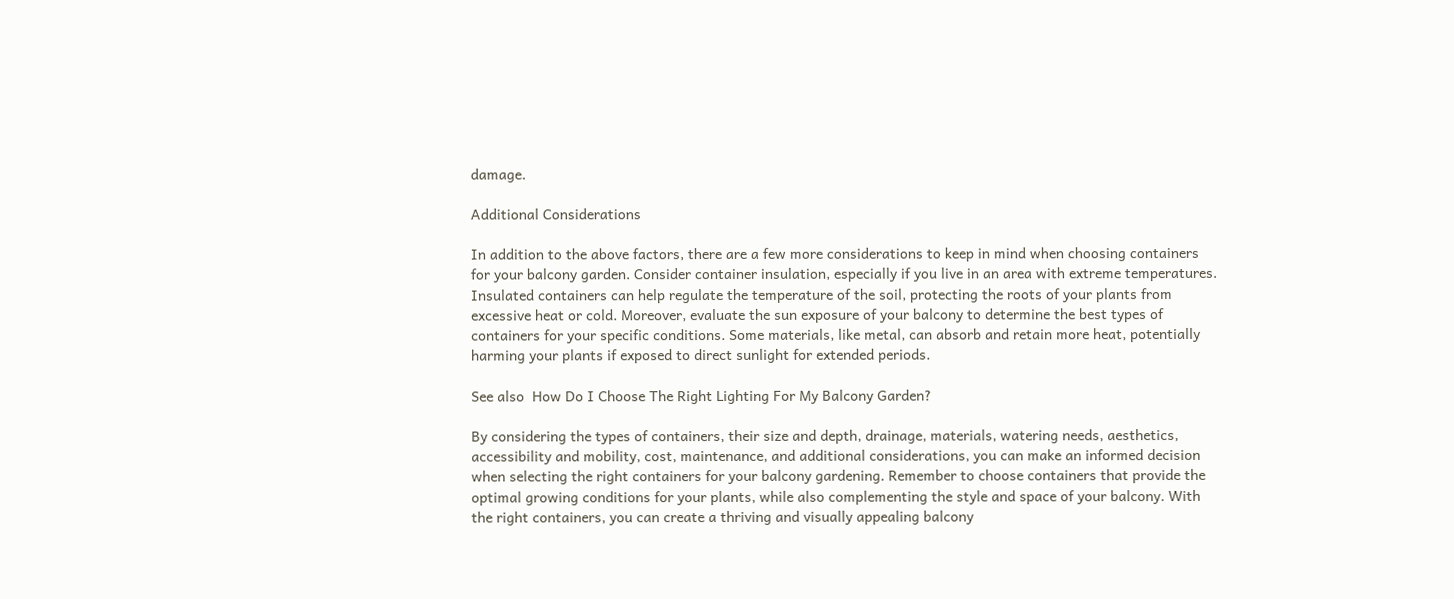damage.

Additional Considerations

In addition to the above factors, there are a few more considerations to keep in mind when choosing containers for your balcony garden. Consider container insulation, especially if you live in an area with extreme temperatures. Insulated containers can help regulate the temperature of the soil, protecting the roots of your plants from excessive heat or cold. Moreover, evaluate the sun exposure of your balcony to determine the best types of containers for your specific conditions. Some materials, like metal, can absorb and retain more heat, potentially harming your plants if exposed to direct sunlight for extended periods.

See also  How Do I Choose The Right Lighting For My Balcony Garden?

By considering the types of containers, their size and depth, drainage, materials, watering needs, aesthetics, accessibility and mobility, cost, maintenance, and additional considerations, you can make an informed decision when selecting the right containers for your balcony gardening. Remember to choose containers that provide the optimal growing conditions for your plants, while also complementing the style and space of your balcony. With the right containers, you can create a thriving and visually appealing balcony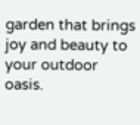garden that brings joy and beauty to your outdoor oasis.